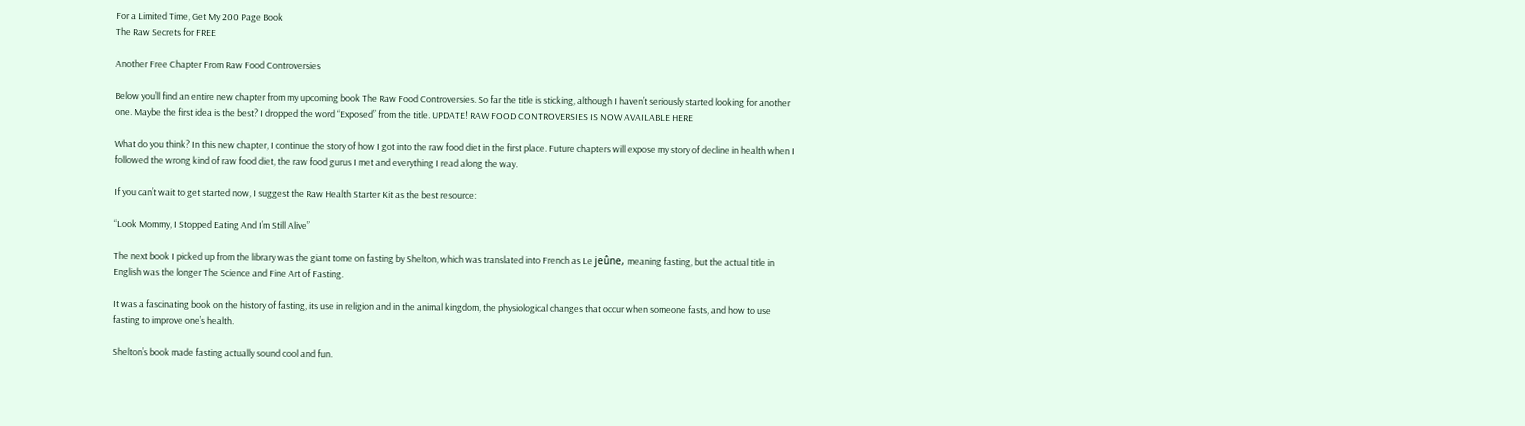For a Limited Time, Get My 200 Page Book
The Raw Secrets for FREE

Another Free Chapter From Raw Food Controversies

Below you’ll find an entire new chapter from my upcoming book The Raw Food Controversies. So far the title is sticking, although I haven’t seriously started looking for another one. Maybe the first idea is the best? I dropped the word “Exposed” from the title. UPDATE! RAW FOOD CONTROVERSIES IS NOW AVAILABLE HERE

What do you think? In this new chapter, I continue the story of how I got into the raw food diet in the first place. Future chapters will expose my story of decline in health when I followed the wrong kind of raw food diet, the raw food gurus I met and everything I read along the way.

If you can’t wait to get started now, I suggest the Raw Health Starter Kit as the best resource:

“Look Mommy, I Stopped Eating And I’m Still Alive”

The next book I picked up from the library was the giant tome on fasting by Shelton, which was translated into French as Le jeûne, meaning fasting, but the actual title in English was the longer The Science and Fine Art of Fasting.

It was a fascinating book on the history of fasting, its use in religion and in the animal kingdom, the physiological changes that occur when someone fasts, and how to use fasting to improve one’s health.

Shelton’s book made fasting actually sound cool and fun.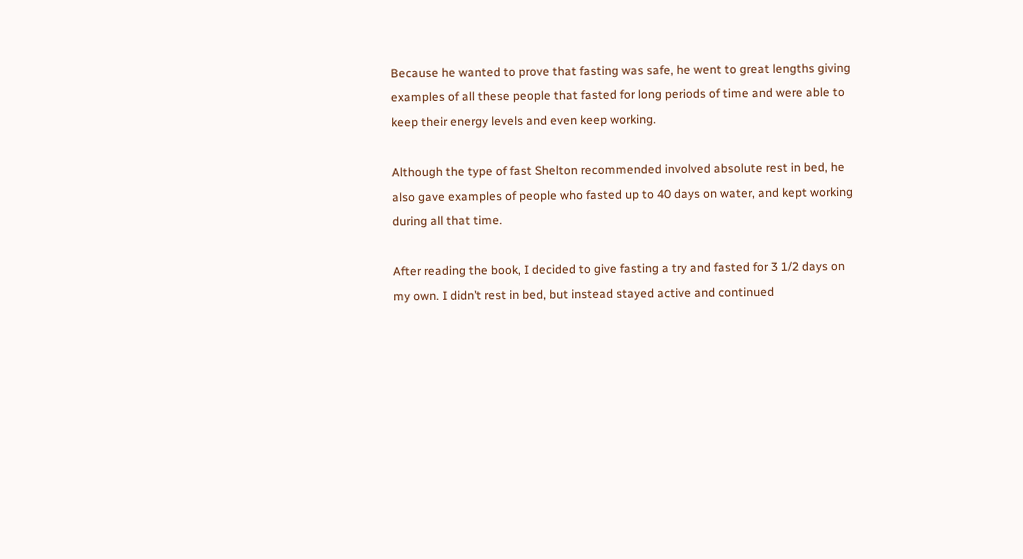Because he wanted to prove that fasting was safe, he went to great lengths giving examples of all these people that fasted for long periods of time and were able to keep their energy levels and even keep working.

Although the type of fast Shelton recommended involved absolute rest in bed, he also gave examples of people who fasted up to 40 days on water, and kept working during all that time.

After reading the book, I decided to give fasting a try and fasted for 3 1/2 days on my own. I didn’t rest in bed, but instead stayed active and continued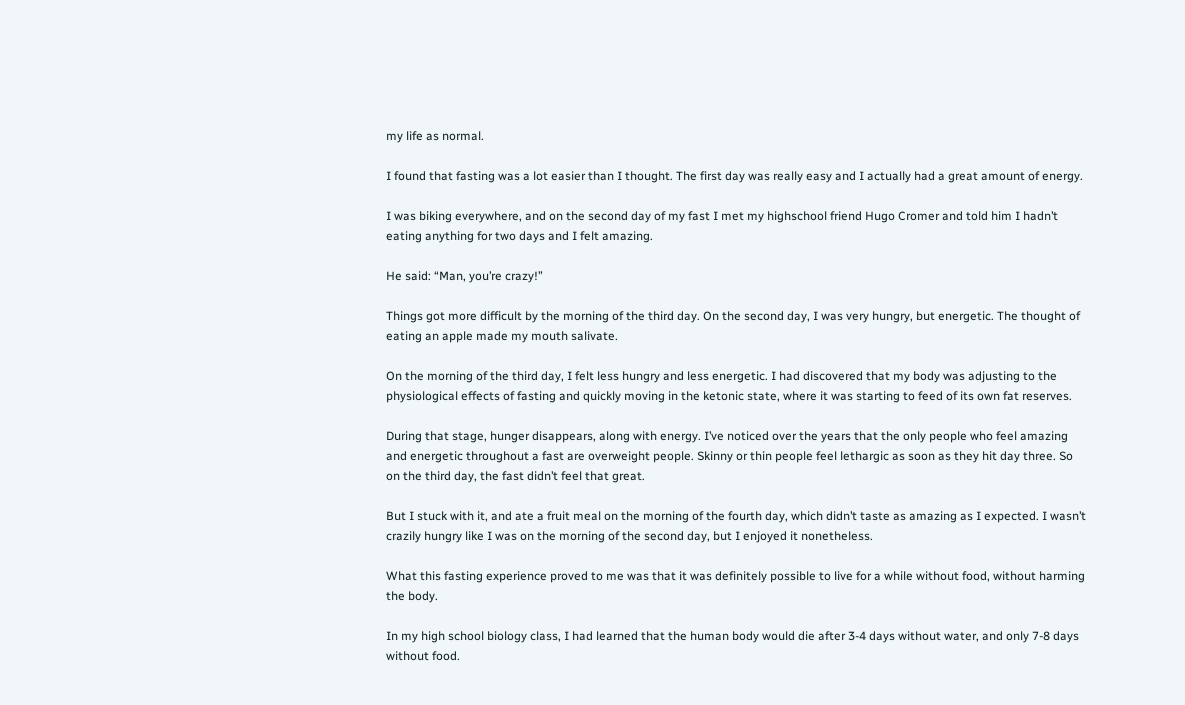my life as normal.

I found that fasting was a lot easier than I thought. The first day was really easy and I actually had a great amount of energy.

I was biking everywhere, and on the second day of my fast I met my highschool friend Hugo Cromer and told him I hadn’t eating anything for two days and I felt amazing.

He said: “Man, you’re crazy!”

Things got more difficult by the morning of the third day. On the second day, I was very hungry, but energetic. The thought of eating an apple made my mouth salivate.

On the morning of the third day, I felt less hungry and less energetic. I had discovered that my body was adjusting to the physiological effects of fasting and quickly moving in the ketonic state, where it was starting to feed of its own fat reserves.

During that stage, hunger disappears, along with energy. I’ve noticed over the years that the only people who feel amazing and energetic throughout a fast are overweight people. Skinny or thin people feel lethargic as soon as they hit day three. So on the third day, the fast didn’t feel that great.

But I stuck with it, and ate a fruit meal on the morning of the fourth day, which didn’t taste as amazing as I expected. I wasn’t crazily hungry like I was on the morning of the second day, but I enjoyed it nonetheless.

What this fasting experience proved to me was that it was definitely possible to live for a while without food, without harming the body.

In my high school biology class, I had learned that the human body would die after 3-4 days without water, and only 7-8 days without food.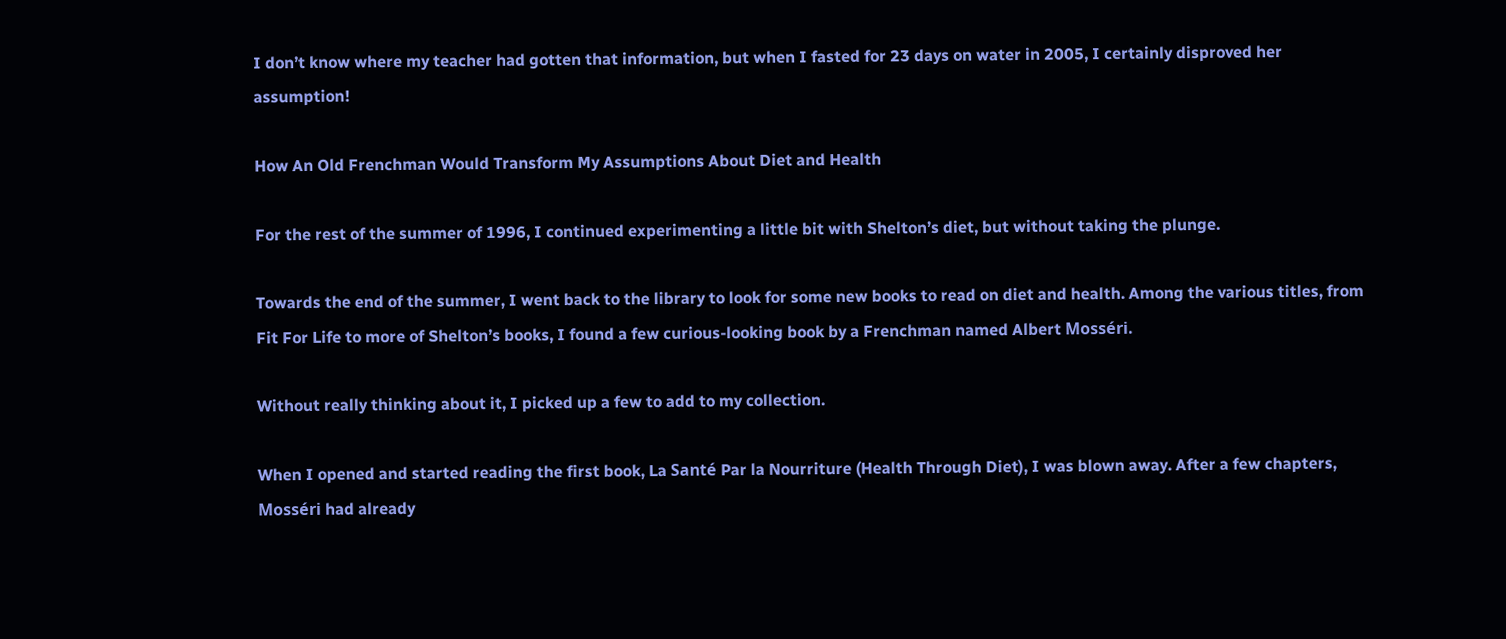I don’t know where my teacher had gotten that information, but when I fasted for 23 days on water in 2005, I certainly disproved her assumption!

How An Old Frenchman Would Transform My Assumptions About Diet and Health

For the rest of the summer of 1996, I continued experimenting a little bit with Shelton’s diet, but without taking the plunge.

Towards the end of the summer, I went back to the library to look for some new books to read on diet and health. Among the various titles, from Fit For Life to more of Shelton’s books, I found a few curious-looking book by a Frenchman named Albert Mosséri.

Without really thinking about it, I picked up a few to add to my collection.

When I opened and started reading the first book, La Santé Par la Nourriture (Health Through Diet), I was blown away. After a few chapters, Mosséri had already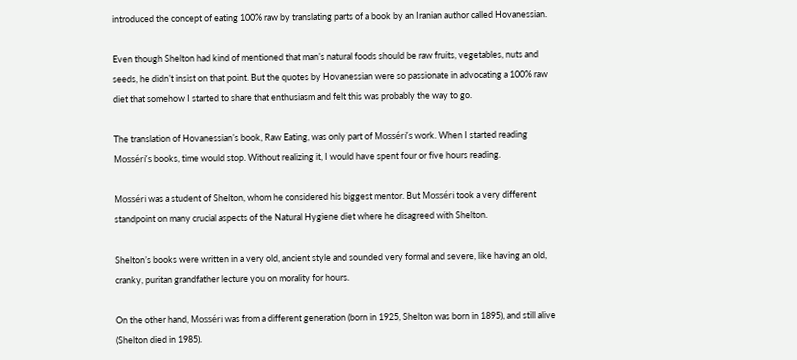introduced the concept of eating 100% raw by translating parts of a book by an Iranian author called Hovanessian.

Even though Shelton had kind of mentioned that man’s natural foods should be raw fruits, vegetables, nuts and seeds, he didn’t insist on that point. But the quotes by Hovanessian were so passionate in advocating a 100% raw diet that somehow I started to share that enthusiasm and felt this was probably the way to go.

The translation of Hovanessian’s book, Raw Eating, was only part of Mosséri’s work. When I started reading Mosséri’s books, time would stop. Without realizing it, I would have spent four or five hours reading.

Mosséri was a student of Shelton, whom he considered his biggest mentor. But Mosséri took a very different standpoint on many crucial aspects of the Natural Hygiene diet where he disagreed with Shelton.

Shelton’s books were written in a very old, ancient style and sounded very formal and severe, like having an old, cranky, puritan grandfather lecture you on morality for hours.

On the other hand, Mosséri was from a different generation (born in 1925, Shelton was born in 1895), and still alive (Shelton died in 1985).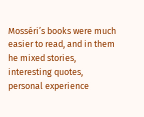Mosséri’s books were much easier to read, and in them he mixed stories, interesting quotes, personal experience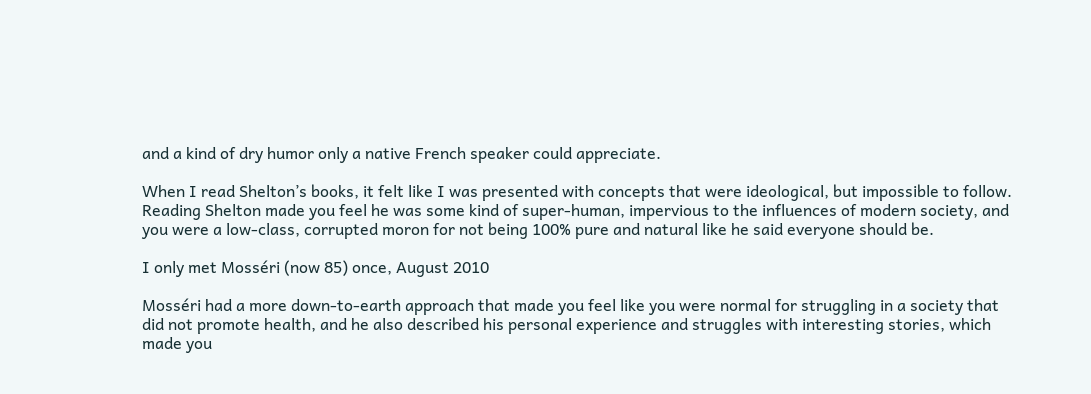and a kind of dry humor only a native French speaker could appreciate.

When I read Shelton’s books, it felt like I was presented with concepts that were ideological, but impossible to follow. Reading Shelton made you feel he was some kind of super-human, impervious to the influences of modern society, and you were a low-class, corrupted moron for not being 100% pure and natural like he said everyone should be.

I only met Mosséri (now 85) once, August 2010

Mosséri had a more down-to-earth approach that made you feel like you were normal for struggling in a society that did not promote health, and he also described his personal experience and struggles with interesting stories, which made you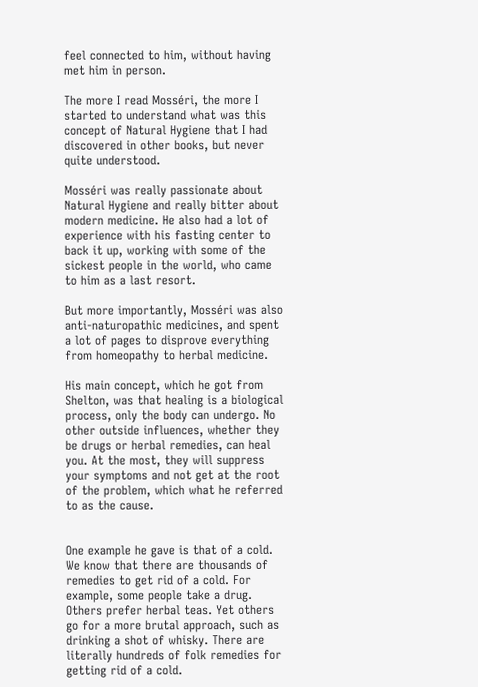feel connected to him, without having met him in person.

The more I read Mosséri, the more I started to understand what was this concept of Natural Hygiene that I had discovered in other books, but never quite understood.

Mosséri was really passionate about Natural Hygiene and really bitter about modern medicine. He also had a lot of experience with his fasting center to back it up, working with some of the sickest people in the world, who came to him as a last resort.

But more importantly, Mosséri was also anti-naturopathic medicines, and spent a lot of pages to disprove everything from homeopathy to herbal medicine.

His main concept, which he got from Shelton, was that healing is a biological process, only the body can undergo. No other outside influences, whether they be drugs or herbal remedies, can heal you. At the most, they will suppress your symptoms and not get at the root of the problem, which what he referred to as the cause.


One example he gave is that of a cold. We know that there are thousands of remedies to get rid of a cold. For example, some people take a drug. Others prefer herbal teas. Yet others go for a more brutal approach, such as drinking a shot of whisky. There are literally hundreds of folk remedies for getting rid of a cold.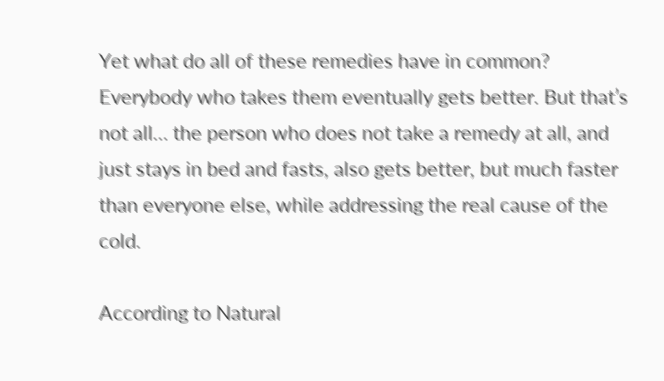Yet what do all of these remedies have in common? Everybody who takes them eventually gets better. But that’s not all… the person who does not take a remedy at all, and just stays in bed and fasts, also gets better, but much faster than everyone else, while addressing the real cause of the cold.

According to Natural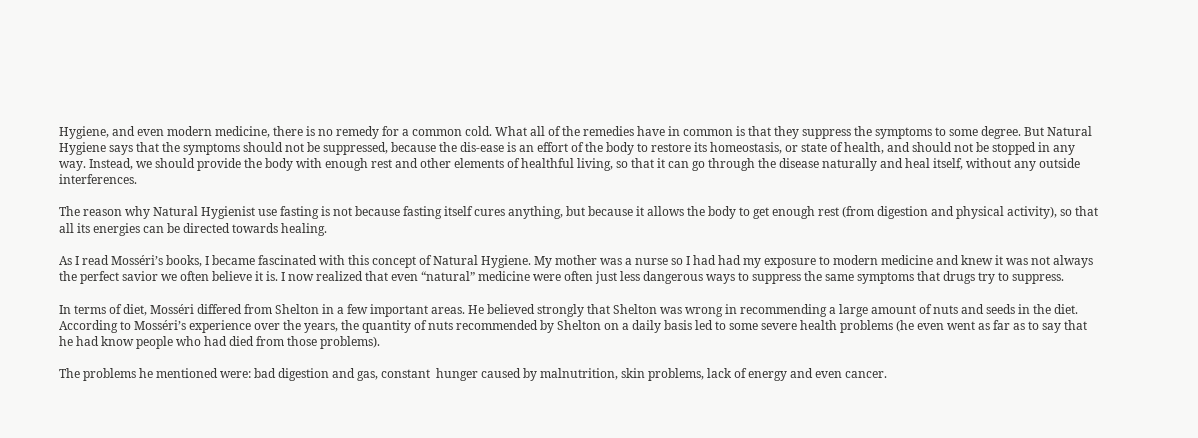Hygiene, and even modern medicine, there is no remedy for a common cold. What all of the remedies have in common is that they suppress the symptoms to some degree. But Natural Hygiene says that the symptoms should not be suppressed, because the dis-ease is an effort of the body to restore its homeostasis, or state of health, and should not be stopped in any way. Instead, we should provide the body with enough rest and other elements of healthful living, so that it can go through the disease naturally and heal itself, without any outside interferences.

The reason why Natural Hygienist use fasting is not because fasting itself cures anything, but because it allows the body to get enough rest (from digestion and physical activity), so that all its energies can be directed towards healing.

As I read Mosséri’s books, I became fascinated with this concept of Natural Hygiene. My mother was a nurse so I had had my exposure to modern medicine and knew it was not always the perfect savior we often believe it is. I now realized that even “natural” medicine were often just less dangerous ways to suppress the same symptoms that drugs try to suppress.

In terms of diet, Mosséri differed from Shelton in a few important areas. He believed strongly that Shelton was wrong in recommending a large amount of nuts and seeds in the diet. According to Mosséri’s experience over the years, the quantity of nuts recommended by Shelton on a daily basis led to some severe health problems (he even went as far as to say that he had know people who had died from those problems).

The problems he mentioned were: bad digestion and gas, constant  hunger caused by malnutrition, skin problems, lack of energy and even cancer.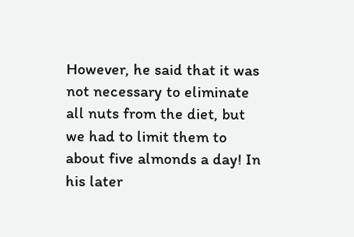However, he said that it was not necessary to eliminate all nuts from the diet, but we had to limit them to about five almonds a day! In his later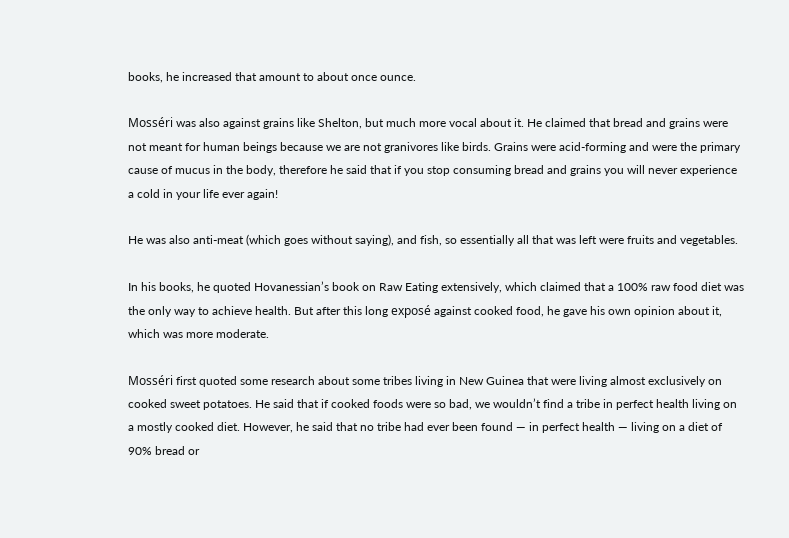books, he increased that amount to about once ounce.

Mosséri was also against grains like Shelton, but much more vocal about it. He claimed that bread and grains were not meant for human beings because we are not granivores like birds. Grains were acid-forming and were the primary cause of mucus in the body, therefore he said that if you stop consuming bread and grains you will never experience a cold in your life ever again!

He was also anti-meat (which goes without saying), and fish, so essentially all that was left were fruits and vegetables.

In his books, he quoted Hovanessian’s book on Raw Eating extensively, which claimed that a 100% raw food diet was the only way to achieve health. But after this long exposé against cooked food, he gave his own opinion about it, which was more moderate.

Mosséri first quoted some research about some tribes living in New Guinea that were living almost exclusively on cooked sweet potatoes. He said that if cooked foods were so bad, we wouldn’t find a tribe in perfect health living on a mostly cooked diet. However, he said that no tribe had ever been found — in perfect health — living on a diet of 90% bread or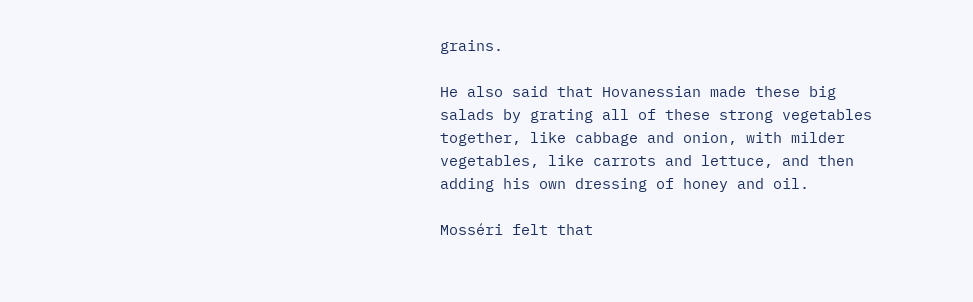grains.

He also said that Hovanessian made these big salads by grating all of these strong vegetables together, like cabbage and onion, with milder vegetables, like carrots and lettuce, and then adding his own dressing of honey and oil.

Mosséri felt that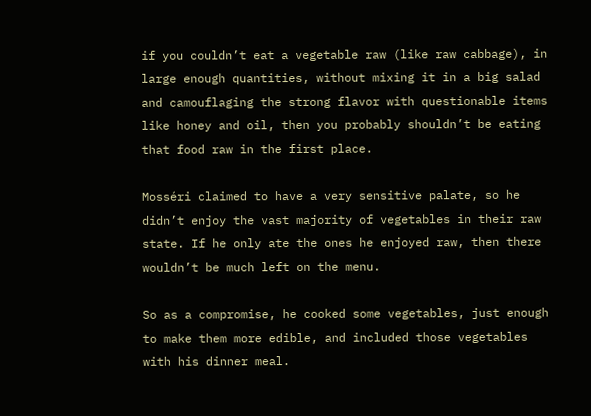if you couldn’t eat a vegetable raw (like raw cabbage), in large enough quantities, without mixing it in a big salad and camouflaging the strong flavor with questionable items like honey and oil, then you probably shouldn’t be eating that food raw in the first place.

Mosséri claimed to have a very sensitive palate, so he didn’t enjoy the vast majority of vegetables in their raw state. If he only ate the ones he enjoyed raw, then there wouldn’t be much left on the menu.

So as a compromise, he cooked some vegetables, just enough to make them more edible, and included those vegetables with his dinner meal.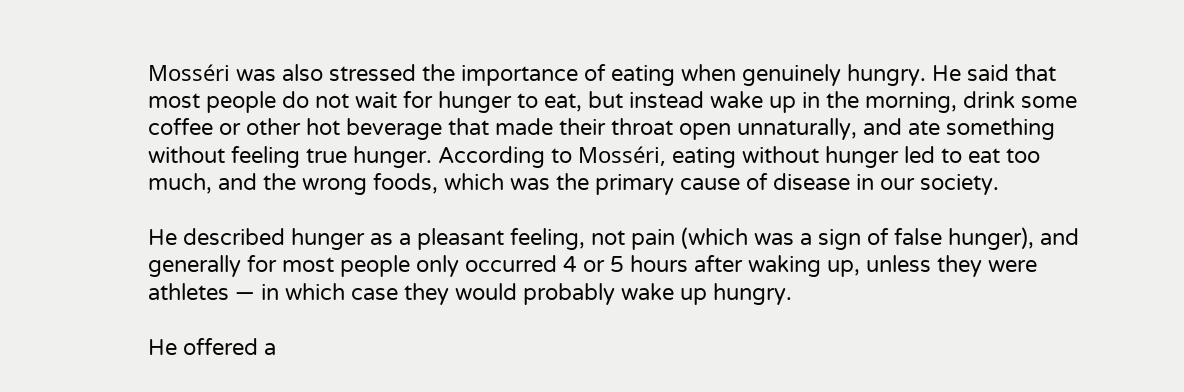Mosséri was also stressed the importance of eating when genuinely hungry. He said that most people do not wait for hunger to eat, but instead wake up in the morning, drink some coffee or other hot beverage that made their throat open unnaturally, and ate something without feeling true hunger. According to Mosséri, eating without hunger led to eat too much, and the wrong foods, which was the primary cause of disease in our society.

He described hunger as a pleasant feeling, not pain (which was a sign of false hunger), and generally for most people only occurred 4 or 5 hours after waking up, unless they were athletes — in which case they would probably wake up hungry.

He offered a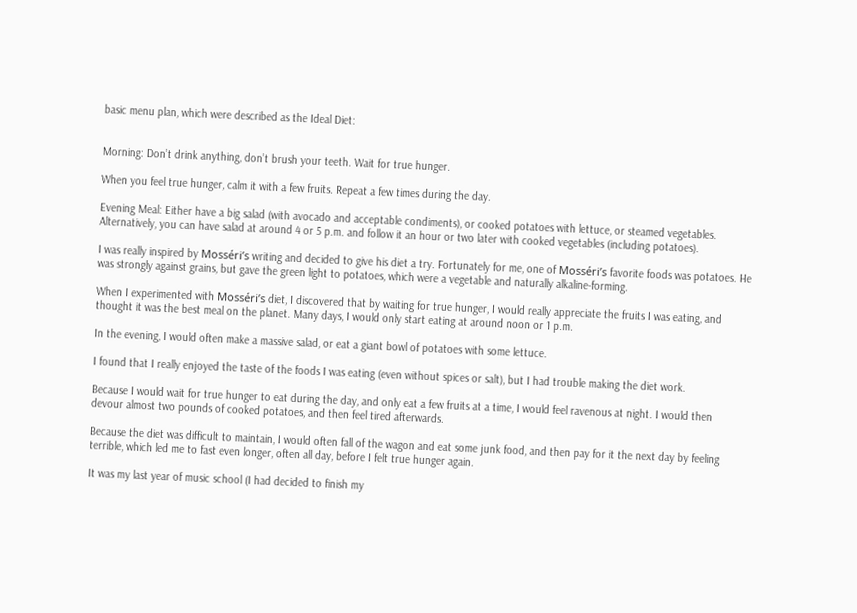basic menu plan, which were described as the Ideal Diet:


Morning: Don’t drink anything, don’t brush your teeth. Wait for true hunger.

When you feel true hunger, calm it with a few fruits. Repeat a few times during the day.

Evening Meal: Either have a big salad (with avocado and acceptable condiments), or cooked potatoes with lettuce, or steamed vegetables. Alternatively, you can have salad at around 4 or 5 p.m. and follow it an hour or two later with cooked vegetables (including potatoes).

I was really inspired by Mosséri’s writing and decided to give his diet a try. Fortunately for me, one of Mosséri’s favorite foods was potatoes. He was strongly against grains, but gave the green light to potatoes, which were a vegetable and naturally alkaline-forming.

When I experimented with Mosséri’s diet, I discovered that by waiting for true hunger, I would really appreciate the fruits I was eating, and thought it was the best meal on the planet. Many days, I would only start eating at around noon or 1 p.m.

In the evening, I would often make a massive salad, or eat a giant bowl of potatoes with some lettuce.

I found that I really enjoyed the taste of the foods I was eating (even without spices or salt), but I had trouble making the diet work.

Because I would wait for true hunger to eat during the day, and only eat a few fruits at a time, I would feel ravenous at night. I would then devour almost two pounds of cooked potatoes, and then feel tired afterwards.

Because the diet was difficult to maintain, I would often fall of the wagon and eat some junk food, and then pay for it the next day by feeling terrible, which led me to fast even longer, often all day, before I felt true hunger again.

It was my last year of music school (I had decided to finish my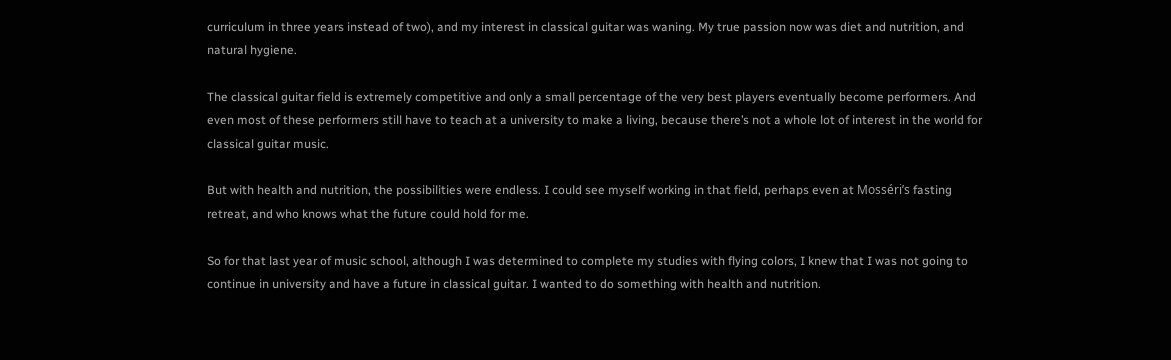curriculum in three years instead of two), and my interest in classical guitar was waning. My true passion now was diet and nutrition, and natural hygiene.

The classical guitar field is extremely competitive and only a small percentage of the very best players eventually become performers. And even most of these performers still have to teach at a university to make a living, because there’s not a whole lot of interest in the world for classical guitar music.

But with health and nutrition, the possibilities were endless. I could see myself working in that field, perhaps even at Mosséri’s fasting retreat, and who knows what the future could hold for me.

So for that last year of music school, although I was determined to complete my studies with flying colors, I knew that I was not going to continue in university and have a future in classical guitar. I wanted to do something with health and nutrition.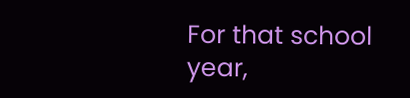For that school year,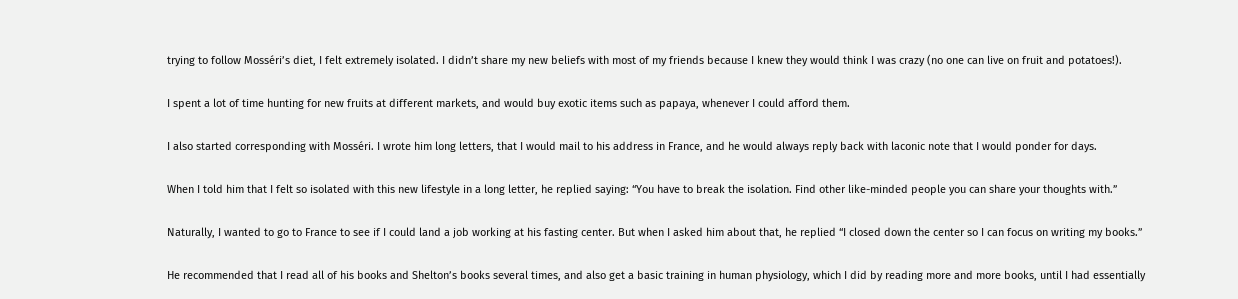trying to follow Mosséri’s diet, I felt extremely isolated. I didn’t share my new beliefs with most of my friends because I knew they would think I was crazy (no one can live on fruit and potatoes!).

I spent a lot of time hunting for new fruits at different markets, and would buy exotic items such as papaya, whenever I could afford them.

I also started corresponding with Mosséri. I wrote him long letters, that I would mail to his address in France, and he would always reply back with laconic note that I would ponder for days.

When I told him that I felt so isolated with this new lifestyle in a long letter, he replied saying: “You have to break the isolation. Find other like-minded people you can share your thoughts with.”

Naturally, I wanted to go to France to see if I could land a job working at his fasting center. But when I asked him about that, he replied “I closed down the center so I can focus on writing my books.”

He recommended that I read all of his books and Shelton’s books several times, and also get a basic training in human physiology, which I did by reading more and more books, until I had essentially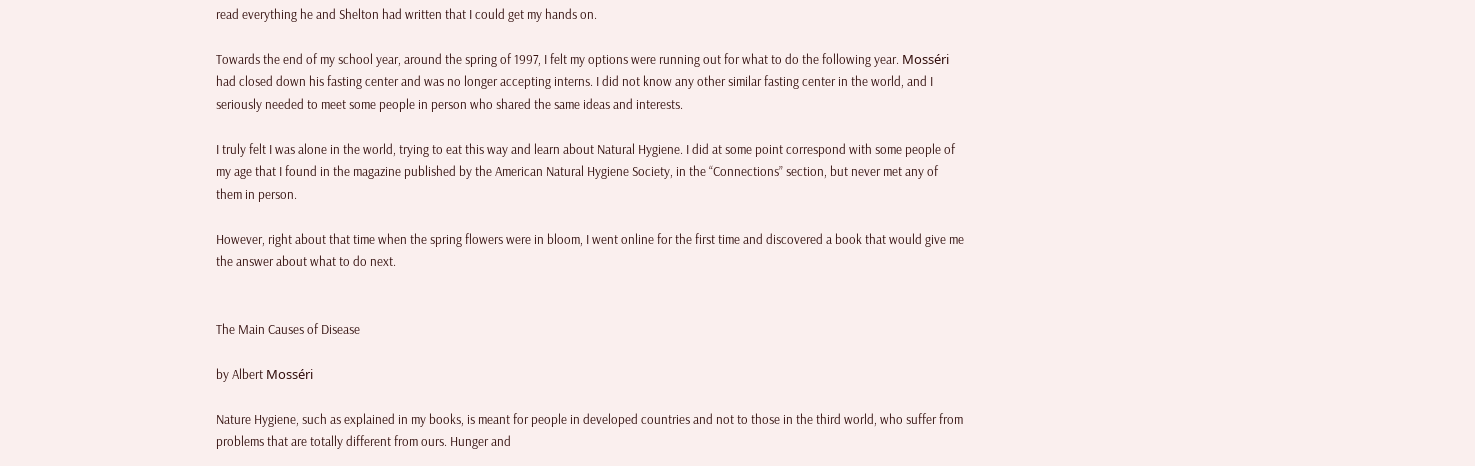read everything he and Shelton had written that I could get my hands on.

Towards the end of my school year, around the spring of 1997, I felt my options were running out for what to do the following year. Mosséri had closed down his fasting center and was no longer accepting interns. I did not know any other similar fasting center in the world, and I seriously needed to meet some people in person who shared the same ideas and interests.

I truly felt I was alone in the world, trying to eat this way and learn about Natural Hygiene. I did at some point correspond with some people of my age that I found in the magazine published by the American Natural Hygiene Society, in the “Connections” section, but never met any of them in person.

However, right about that time when the spring flowers were in bloom, I went online for the first time and discovered a book that would give me the answer about what to do next.


The Main Causes of Disease

by Albert Mosséri

Nature Hygiene, such as explained in my books, is meant for people in developed countries and not to those in the third world, who suffer from problems that are totally different from ours. Hunger and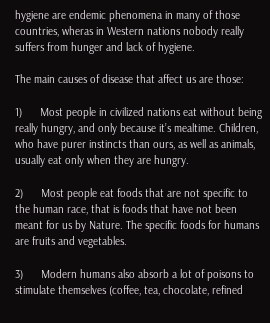hygiene are endemic phenomena in many of those countries, wheras in Western nations nobody really suffers from hunger and lack of hygiene.

The main causes of disease that affect us are those:

1)      Most people in civilized nations eat without being really hungry, and only because it’s mealtime. Children, who have purer instincts than ours, as well as animals, usually eat only when they are hungry.

2)      Most people eat foods that are not specific to the human race, that is foods that have not been meant for us by Nature. The specific foods for humans are fruits and vegetables.

3)      Modern humans also absorb a lot of poisons to stimulate themselves (coffee, tea, chocolate, refined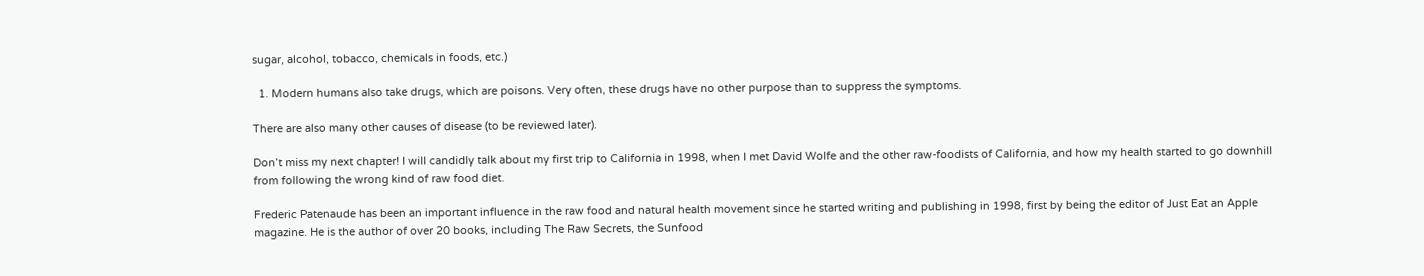sugar, alcohol, tobacco, chemicals in foods, etc.)

  1. Modern humans also take drugs, which are poisons. Very often, these drugs have no other purpose than to suppress the symptoms.

There are also many other causes of disease (to be reviewed later).

Don’t miss my next chapter! I will candidly talk about my first trip to California in 1998, when I met David Wolfe and the other raw-foodists of California, and how my health started to go downhill from following the wrong kind of raw food diet.

Frederic Patenaude has been an important influence in the raw food and natural health movement since he started writing and publishing in 1998, first by being the editor of Just Eat an Apple magazine. He is the author of over 20 books, including The Raw Secrets, the Sunfood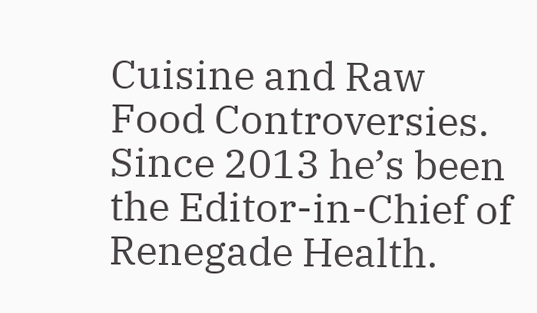Cuisine and Raw Food Controversies. Since 2013 he’s been the Editor-in-Chief of Renegade Health.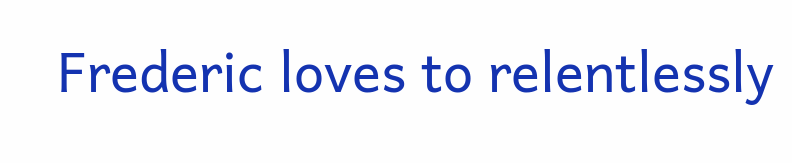Frederic loves to relentlessly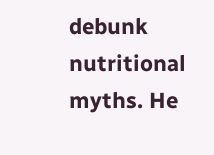debunk nutritional myths. He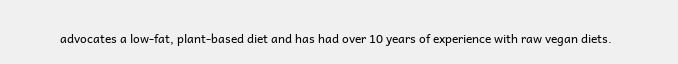advocates a low-fat, plant-based diet and has had over 10 years of experience with raw vegan diets.